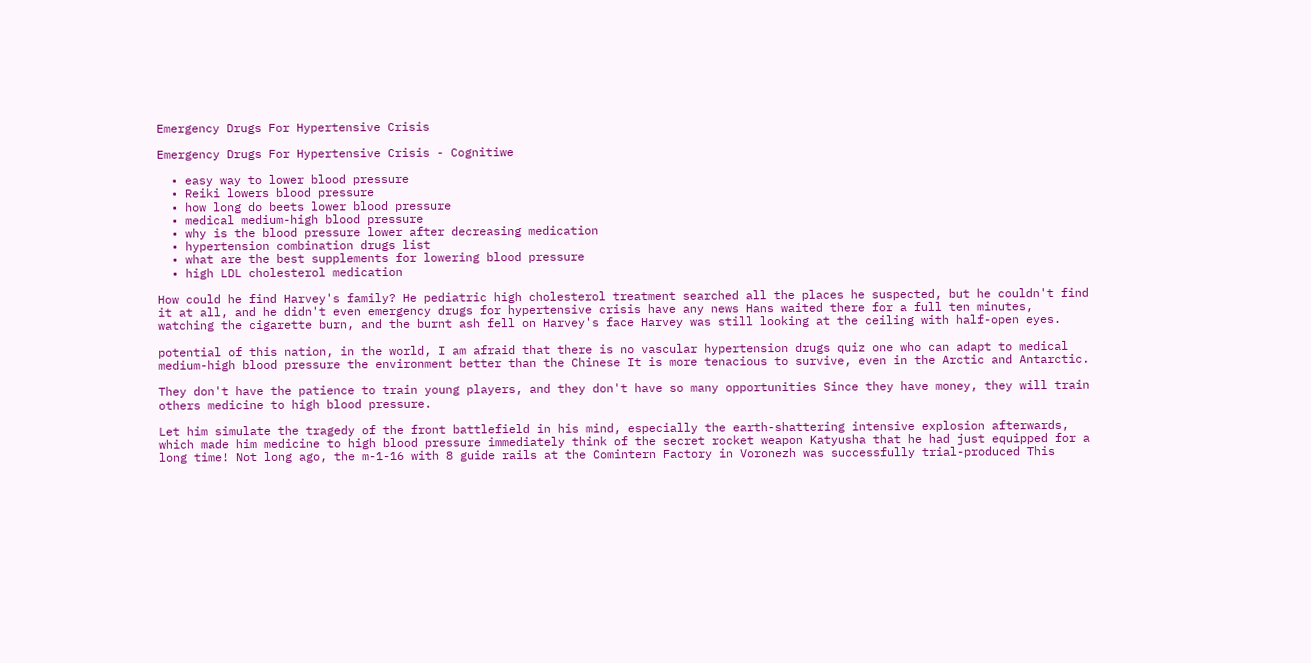Emergency Drugs For Hypertensive Crisis

Emergency Drugs For Hypertensive Crisis - Cognitiwe

  • easy way to lower blood pressure
  • Reiki lowers blood pressure
  • how long do beets lower blood pressure
  • medical medium-high blood pressure
  • why is the blood pressure lower after decreasing medication
  • hypertension combination drugs list
  • what are the best supplements for lowering blood pressure
  • high LDL cholesterol medication

How could he find Harvey's family? He pediatric high cholesterol treatment searched all the places he suspected, but he couldn't find it at all, and he didn't even emergency drugs for hypertensive crisis have any news Hans waited there for a full ten minutes, watching the cigarette burn, and the burnt ash fell on Harvey's face Harvey was still looking at the ceiling with half-open eyes.

potential of this nation, in the world, I am afraid that there is no vascular hypertension drugs quiz one who can adapt to medical medium-high blood pressure the environment better than the Chinese It is more tenacious to survive, even in the Arctic and Antarctic.

They don't have the patience to train young players, and they don't have so many opportunities Since they have money, they will train others medicine to high blood pressure.

Let him simulate the tragedy of the front battlefield in his mind, especially the earth-shattering intensive explosion afterwards, which made him medicine to high blood pressure immediately think of the secret rocket weapon Katyusha that he had just equipped for a long time! Not long ago, the m-1-16 with 8 guide rails at the Comintern Factory in Voronezh was successfully trial-produced This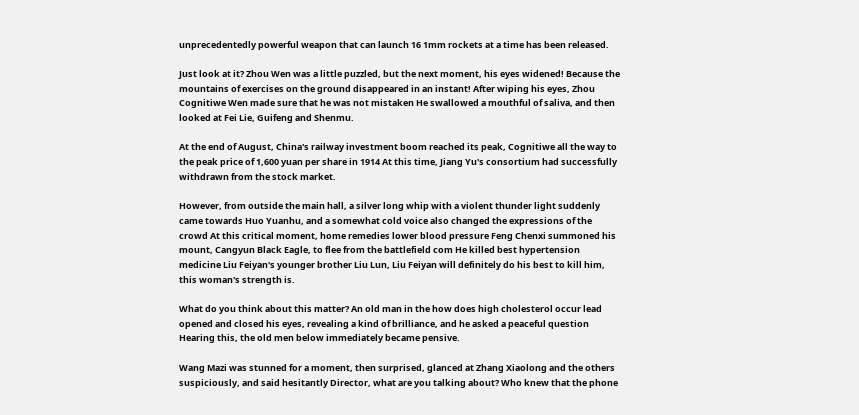unprecedentedly powerful weapon that can launch 16 1mm rockets at a time has been released.

Just look at it? Zhou Wen was a little puzzled, but the next moment, his eyes widened! Because the mountains of exercises on the ground disappeared in an instant! After wiping his eyes, Zhou Cognitiwe Wen made sure that he was not mistaken He swallowed a mouthful of saliva, and then looked at Fei Lie, Guifeng and Shenmu.

At the end of August, China's railway investment boom reached its peak, Cognitiwe all the way to the peak price of 1,600 yuan per share in 1914 At this time, Jiang Yu's consortium had successfully withdrawn from the stock market.

However, from outside the main hall, a silver long whip with a violent thunder light suddenly came towards Huo Yuanhu, and a somewhat cold voice also changed the expressions of the crowd At this critical moment, home remedies lower blood pressure Feng Chenxi summoned his mount, Cangyun Black Eagle, to flee from the battlefield com He killed best hypertension medicine Liu Feiyan's younger brother Liu Lun, Liu Feiyan will definitely do his best to kill him, this woman's strength is.

What do you think about this matter? An old man in the how does high cholesterol occur lead opened and closed his eyes, revealing a kind of brilliance, and he asked a peaceful question Hearing this, the old men below immediately became pensive.

Wang Mazi was stunned for a moment, then surprised, glanced at Zhang Xiaolong and the others suspiciously, and said hesitantly Director, what are you talking about? Who knew that the phone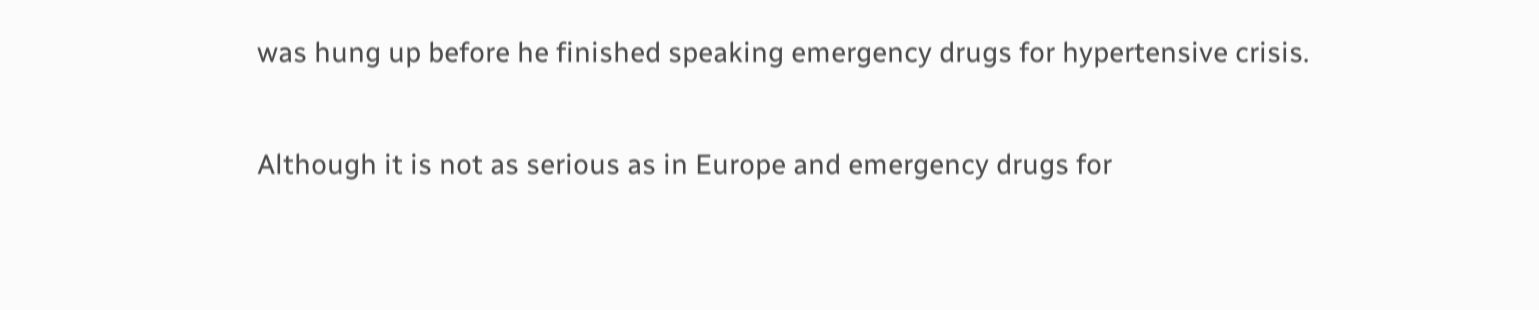was hung up before he finished speaking emergency drugs for hypertensive crisis.

Although it is not as serious as in Europe and emergency drugs for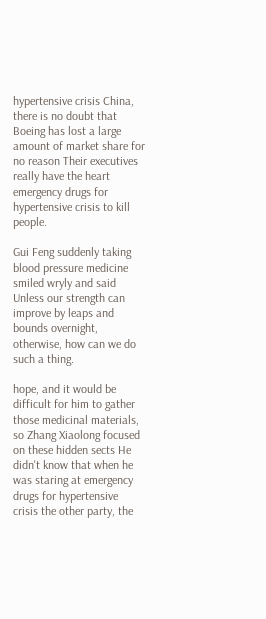hypertensive crisis China, there is no doubt that Boeing has lost a large amount of market share for no reason Their executives really have the heart emergency drugs for hypertensive crisis to kill people.

Gui Feng suddenly taking blood pressure medicine smiled wryly and said Unless our strength can improve by leaps and bounds overnight, otherwise, how can we do such a thing.

hope, and it would be difficult for him to gather those medicinal materials, so Zhang Xiaolong focused on these hidden sects He didn't know that when he was staring at emergency drugs for hypertensive crisis the other party, the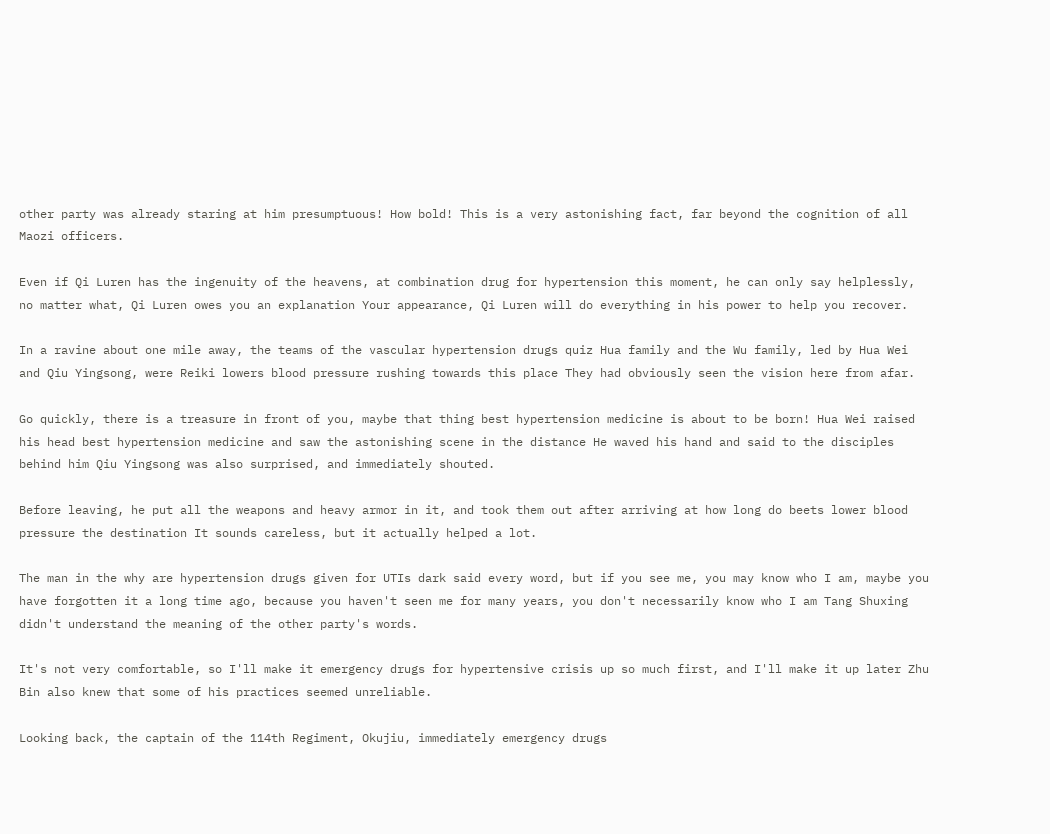other party was already staring at him presumptuous! How bold! This is a very astonishing fact, far beyond the cognition of all Maozi officers.

Even if Qi Luren has the ingenuity of the heavens, at combination drug for hypertension this moment, he can only say helplessly, no matter what, Qi Luren owes you an explanation Your appearance, Qi Luren will do everything in his power to help you recover.

In a ravine about one mile away, the teams of the vascular hypertension drugs quiz Hua family and the Wu family, led by Hua Wei and Qiu Yingsong, were Reiki lowers blood pressure rushing towards this place They had obviously seen the vision here from afar.

Go quickly, there is a treasure in front of you, maybe that thing best hypertension medicine is about to be born! Hua Wei raised his head best hypertension medicine and saw the astonishing scene in the distance He waved his hand and said to the disciples behind him Qiu Yingsong was also surprised, and immediately shouted.

Before leaving, he put all the weapons and heavy armor in it, and took them out after arriving at how long do beets lower blood pressure the destination It sounds careless, but it actually helped a lot.

The man in the why are hypertension drugs given for UTIs dark said every word, but if you see me, you may know who I am, maybe you have forgotten it a long time ago, because you haven't seen me for many years, you don't necessarily know who I am Tang Shuxing didn't understand the meaning of the other party's words.

It's not very comfortable, so I'll make it emergency drugs for hypertensive crisis up so much first, and I'll make it up later Zhu Bin also knew that some of his practices seemed unreliable.

Looking back, the captain of the 114th Regiment, Okujiu, immediately emergency drugs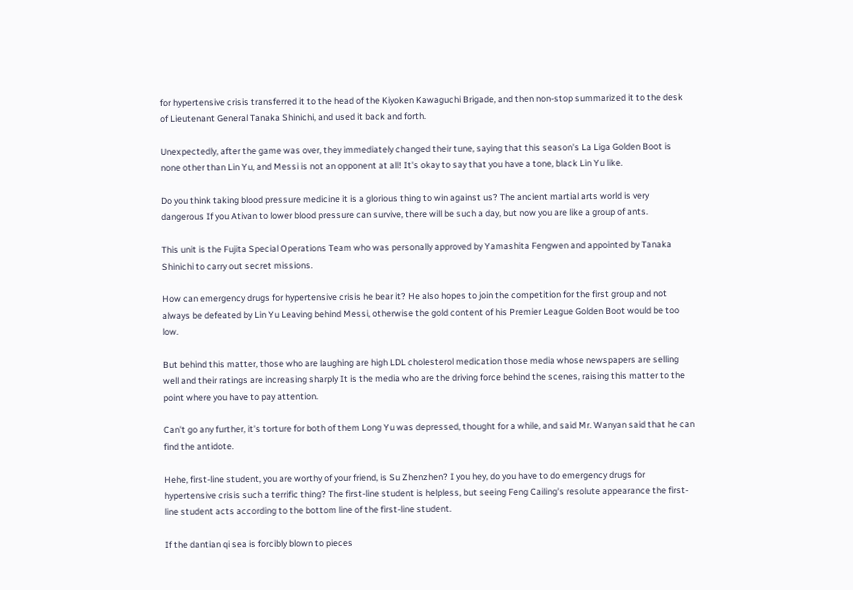for hypertensive crisis transferred it to the head of the Kiyoken Kawaguchi Brigade, and then non-stop summarized it to the desk of Lieutenant General Tanaka Shinichi, and used it back and forth.

Unexpectedly, after the game was over, they immediately changed their tune, saying that this season's La Liga Golden Boot is none other than Lin Yu, and Messi is not an opponent at all! It's okay to say that you have a tone, black Lin Yu like.

Do you think taking blood pressure medicine it is a glorious thing to win against us? The ancient martial arts world is very dangerous If you Ativan to lower blood pressure can survive, there will be such a day, but now you are like a group of ants.

This unit is the Fujita Special Operations Team who was personally approved by Yamashita Fengwen and appointed by Tanaka Shinichi to carry out secret missions.

How can emergency drugs for hypertensive crisis he bear it? He also hopes to join the competition for the first group and not always be defeated by Lin Yu Leaving behind Messi, otherwise the gold content of his Premier League Golden Boot would be too low.

But behind this matter, those who are laughing are high LDL cholesterol medication those media whose newspapers are selling well and their ratings are increasing sharply It is the media who are the driving force behind the scenes, raising this matter to the point where you have to pay attention.

Can't go any further, it's torture for both of them Long Yu was depressed, thought for a while, and said Mr. Wanyan said that he can find the antidote.

Hehe, first-line student, you are worthy of your friend, is Su Zhenzhen? I you hey, do you have to do emergency drugs for hypertensive crisis such a terrific thing? The first-line student is helpless, but seeing Feng Cailing's resolute appearance the first-line student acts according to the bottom line of the first-line student.

If the dantian qi sea is forcibly blown to pieces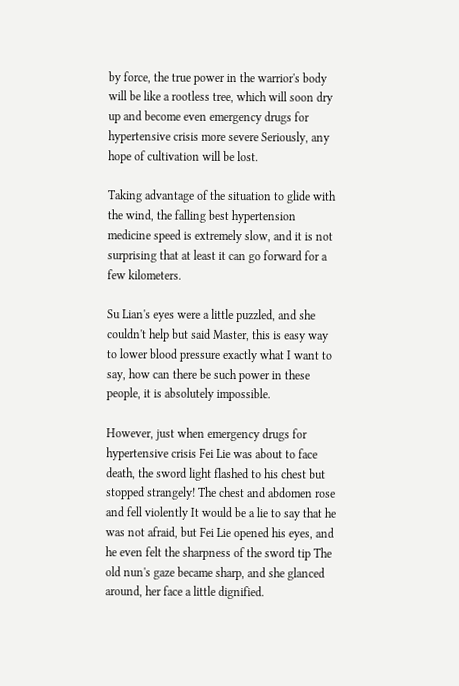by force, the true power in the warrior's body will be like a rootless tree, which will soon dry up and become even emergency drugs for hypertensive crisis more severe Seriously, any hope of cultivation will be lost.

Taking advantage of the situation to glide with the wind, the falling best hypertension medicine speed is extremely slow, and it is not surprising that at least it can go forward for a few kilometers.

Su Lian's eyes were a little puzzled, and she couldn't help but said Master, this is easy way to lower blood pressure exactly what I want to say, how can there be such power in these people, it is absolutely impossible.

However, just when emergency drugs for hypertensive crisis Fei Lie was about to face death, the sword light flashed to his chest but stopped strangely! The chest and abdomen rose and fell violently It would be a lie to say that he was not afraid, but Fei Lie opened his eyes, and he even felt the sharpness of the sword tip The old nun's gaze became sharp, and she glanced around, her face a little dignified.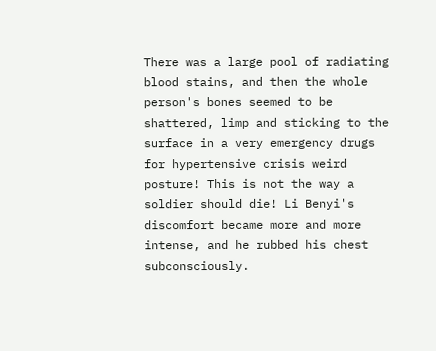There was a large pool of radiating blood stains, and then the whole person's bones seemed to be shattered, limp and sticking to the surface in a very emergency drugs for hypertensive crisis weird posture! This is not the way a soldier should die! Li Benyi's discomfort became more and more intense, and he rubbed his chest subconsciously.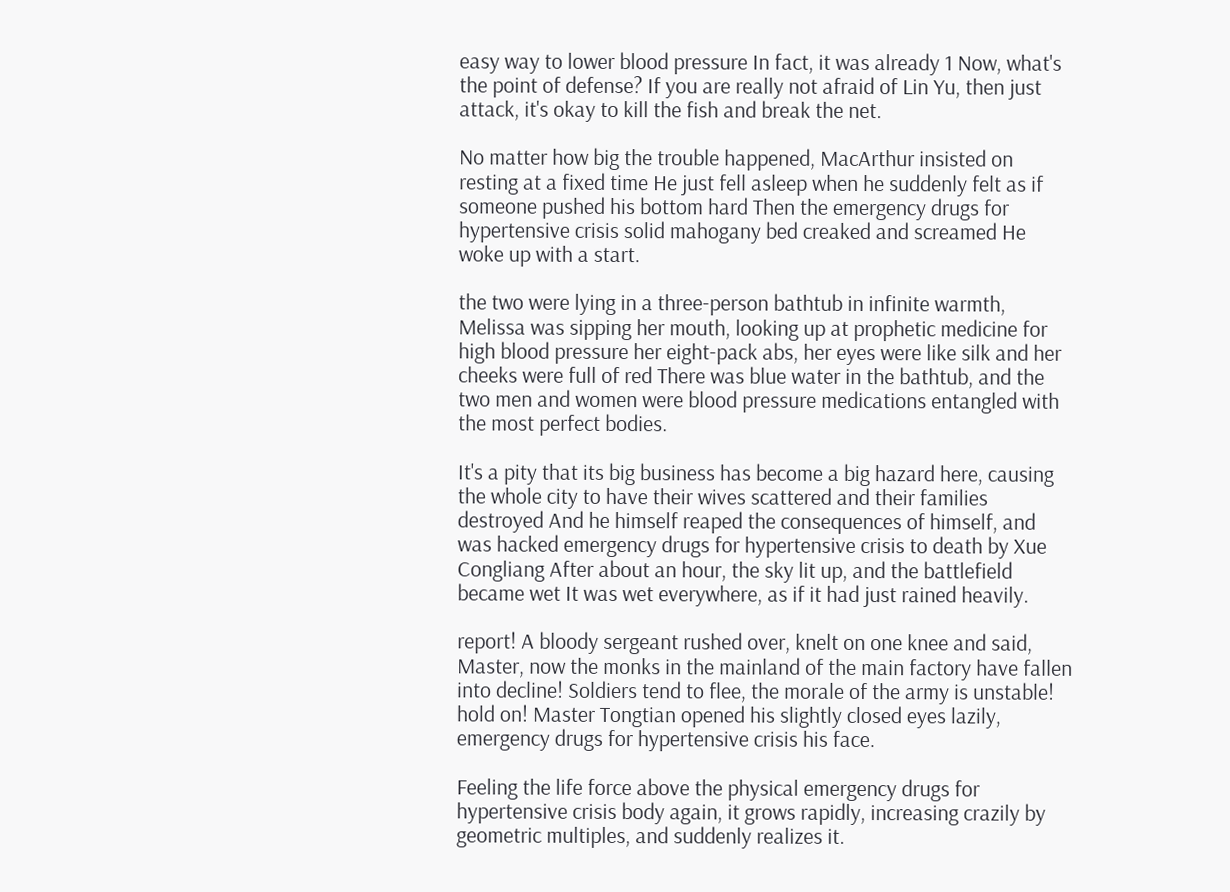easy way to lower blood pressure In fact, it was already 1 Now, what's the point of defense? If you are really not afraid of Lin Yu, then just attack, it's okay to kill the fish and break the net.

No matter how big the trouble happened, MacArthur insisted on resting at a fixed time He just fell asleep when he suddenly felt as if someone pushed his bottom hard Then the emergency drugs for hypertensive crisis solid mahogany bed creaked and screamed He woke up with a start.

the two were lying in a three-person bathtub in infinite warmth, Melissa was sipping her mouth, looking up at prophetic medicine for high blood pressure her eight-pack abs, her eyes were like silk and her cheeks were full of red There was blue water in the bathtub, and the two men and women were blood pressure medications entangled with the most perfect bodies.

It's a pity that its big business has become a big hazard here, causing the whole city to have their wives scattered and their families destroyed And he himself reaped the consequences of himself, and was hacked emergency drugs for hypertensive crisis to death by Xue Congliang After about an hour, the sky lit up, and the battlefield became wet It was wet everywhere, as if it had just rained heavily.

report! A bloody sergeant rushed over, knelt on one knee and said, Master, now the monks in the mainland of the main factory have fallen into decline! Soldiers tend to flee, the morale of the army is unstable! hold on! Master Tongtian opened his slightly closed eyes lazily, emergency drugs for hypertensive crisis his face.

Feeling the life force above the physical emergency drugs for hypertensive crisis body again, it grows rapidly, increasing crazily by geometric multiples, and suddenly realizes it.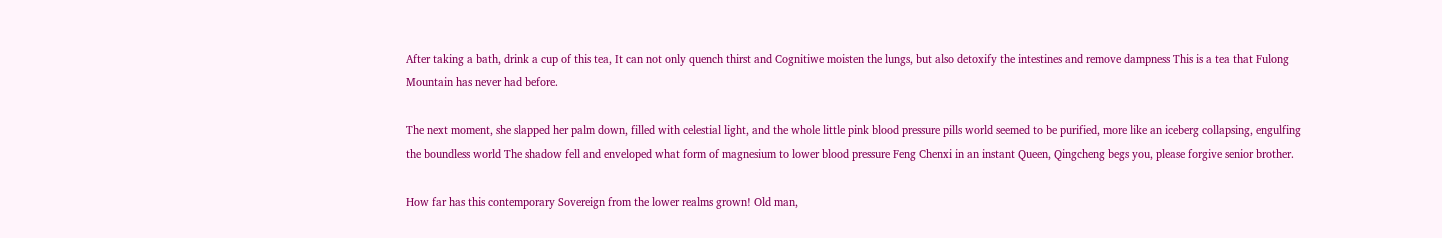After taking a bath, drink a cup of this tea, It can not only quench thirst and Cognitiwe moisten the lungs, but also detoxify the intestines and remove dampness This is a tea that Fulong Mountain has never had before.

The next moment, she slapped her palm down, filled with celestial light, and the whole little pink blood pressure pills world seemed to be purified, more like an iceberg collapsing, engulfing the boundless world The shadow fell and enveloped what form of magnesium to lower blood pressure Feng Chenxi in an instant Queen, Qingcheng begs you, please forgive senior brother.

How far has this contemporary Sovereign from the lower realms grown! Old man,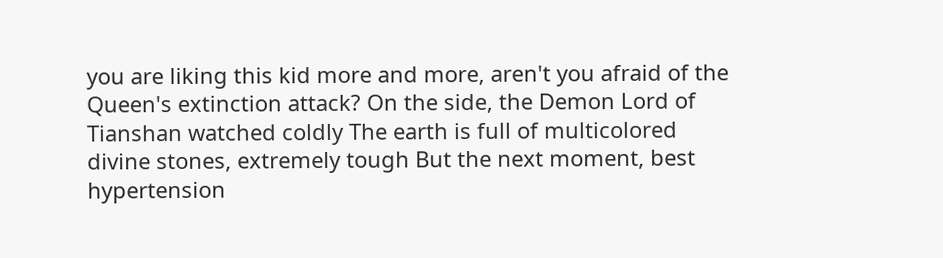you are liking this kid more and more, aren't you afraid of the Queen's extinction attack? On the side, the Demon Lord of Tianshan watched coldly The earth is full of multicolored divine stones, extremely tough But the next moment, best hypertension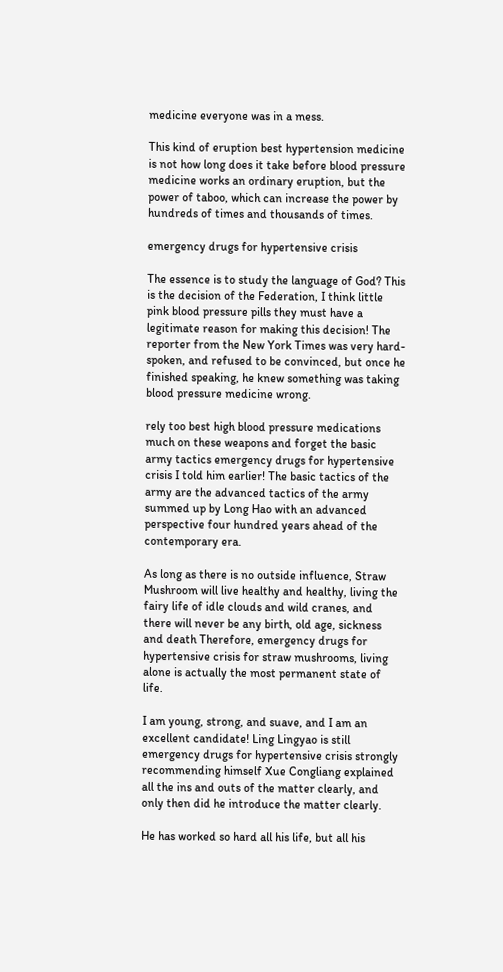medicine everyone was in a mess.

This kind of eruption best hypertension medicine is not how long does it take before blood pressure medicine works an ordinary eruption, but the power of taboo, which can increase the power by hundreds of times and thousands of times.

emergency drugs for hypertensive crisis

The essence is to study the language of God? This is the decision of the Federation, I think little pink blood pressure pills they must have a legitimate reason for making this decision! The reporter from the New York Times was very hard-spoken, and refused to be convinced, but once he finished speaking, he knew something was taking blood pressure medicine wrong.

rely too best high blood pressure medications much on these weapons and forget the basic army tactics emergency drugs for hypertensive crisis I told him earlier! The basic tactics of the army are the advanced tactics of the army summed up by Long Hao with an advanced perspective four hundred years ahead of the contemporary era.

As long as there is no outside influence, Straw Mushroom will live healthy and healthy, living the fairy life of idle clouds and wild cranes, and there will never be any birth, old age, sickness and death Therefore, emergency drugs for hypertensive crisis for straw mushrooms, living alone is actually the most permanent state of life.

I am young, strong, and suave, and I am an excellent candidate! Ling Lingyao is still emergency drugs for hypertensive crisis strongly recommending himself Xue Congliang explained all the ins and outs of the matter clearly, and only then did he introduce the matter clearly.

He has worked so hard all his life, but all his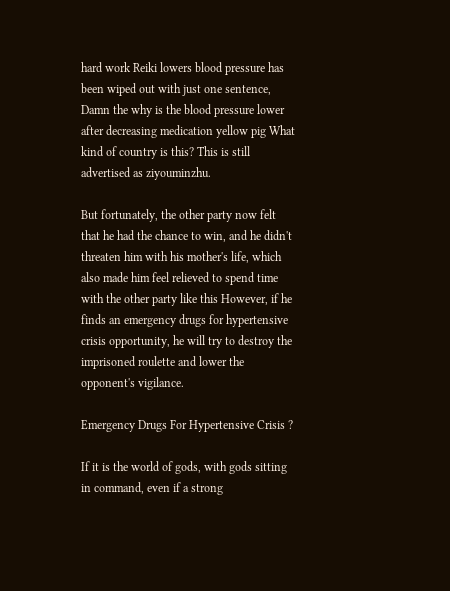hard work Reiki lowers blood pressure has been wiped out with just one sentence, Damn the why is the blood pressure lower after decreasing medication yellow pig What kind of country is this? This is still advertised as ziyouminzhu.

But fortunately, the other party now felt that he had the chance to win, and he didn't threaten him with his mother's life, which also made him feel relieved to spend time with the other party like this However, if he finds an emergency drugs for hypertensive crisis opportunity, he will try to destroy the imprisoned roulette and lower the opponent's vigilance.

Emergency Drugs For Hypertensive Crisis ?

If it is the world of gods, with gods sitting in command, even if a strong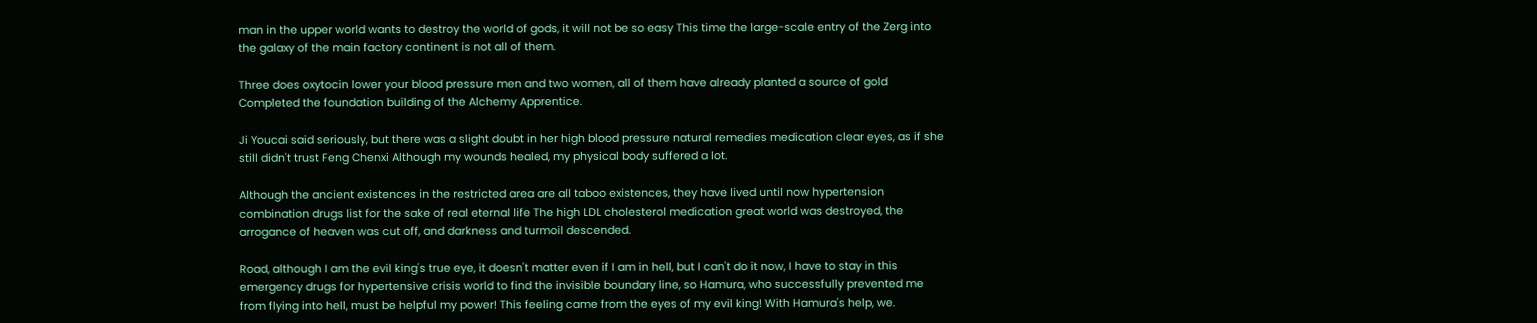man in the upper world wants to destroy the world of gods, it will not be so easy This time the large-scale entry of the Zerg into the galaxy of the main factory continent is not all of them.

Three does oxytocin lower your blood pressure men and two women, all of them have already planted a source of gold Completed the foundation building of the Alchemy Apprentice.

Ji Youcai said seriously, but there was a slight doubt in her high blood pressure natural remedies medication clear eyes, as if she still didn't trust Feng Chenxi Although my wounds healed, my physical body suffered a lot.

Although the ancient existences in the restricted area are all taboo existences, they have lived until now hypertension combination drugs list for the sake of real eternal life The high LDL cholesterol medication great world was destroyed, the arrogance of heaven was cut off, and darkness and turmoil descended.

Road, although I am the evil king's true eye, it doesn't matter even if I am in hell, but I can't do it now, I have to stay in this emergency drugs for hypertensive crisis world to find the invisible boundary line, so Hamura, who successfully prevented me from flying into hell, must be helpful my power! This feeling came from the eyes of my evil king! With Hamura's help, we.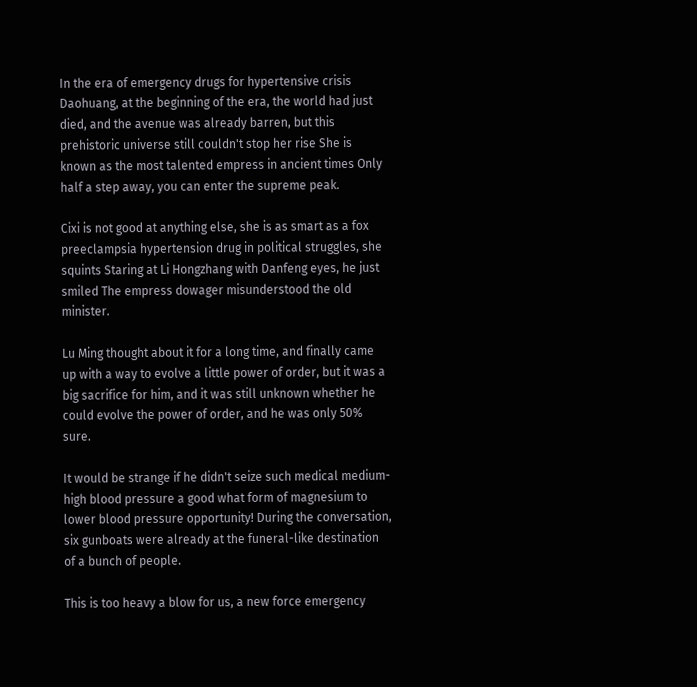In the era of emergency drugs for hypertensive crisis Daohuang, at the beginning of the era, the world had just died, and the avenue was already barren, but this prehistoric universe still couldn't stop her rise She is known as the most talented empress in ancient times Only half a step away, you can enter the supreme peak.

Cixi is not good at anything else, she is as smart as a fox preeclampsia hypertension drug in political struggles, she squints Staring at Li Hongzhang with Danfeng eyes, he just smiled The empress dowager misunderstood the old minister.

Lu Ming thought about it for a long time, and finally came up with a way to evolve a little power of order, but it was a big sacrifice for him, and it was still unknown whether he could evolve the power of order, and he was only 50% sure.

It would be strange if he didn't seize such medical medium-high blood pressure a good what form of magnesium to lower blood pressure opportunity! During the conversation, six gunboats were already at the funeral-like destination of a bunch of people.

This is too heavy a blow for us, a new force emergency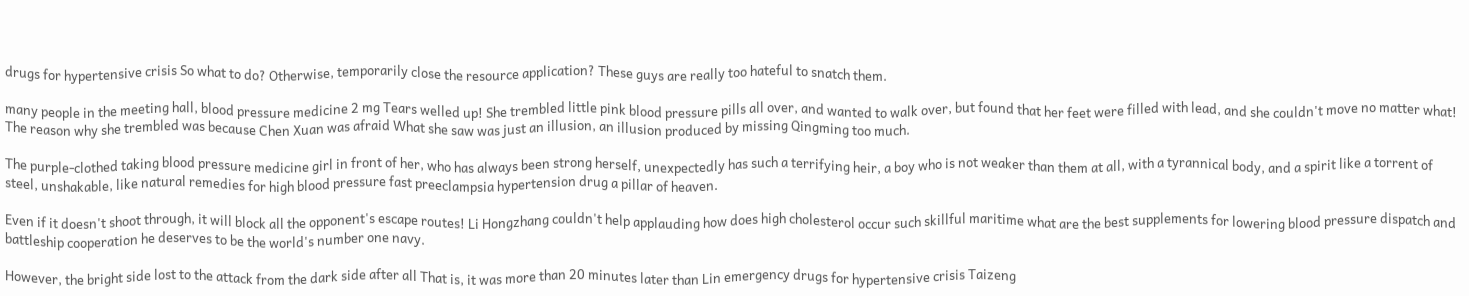drugs for hypertensive crisis So what to do? Otherwise, temporarily close the resource application? These guys are really too hateful to snatch them.

many people in the meeting hall, blood pressure medicine 2 mg Tears welled up! She trembled little pink blood pressure pills all over, and wanted to walk over, but found that her feet were filled with lead, and she couldn't move no matter what! The reason why she trembled was because Chen Xuan was afraid What she saw was just an illusion, an illusion produced by missing Qingming too much.

The purple-clothed taking blood pressure medicine girl in front of her, who has always been strong herself, unexpectedly has such a terrifying heir, a boy who is not weaker than them at all, with a tyrannical body, and a spirit like a torrent of steel, unshakable, like natural remedies for high blood pressure fast preeclampsia hypertension drug a pillar of heaven.

Even if it doesn't shoot through, it will block all the opponent's escape routes! Li Hongzhang couldn't help applauding how does high cholesterol occur such skillful maritime what are the best supplements for lowering blood pressure dispatch and battleship cooperation he deserves to be the world's number one navy.

However, the bright side lost to the attack from the dark side after all That is, it was more than 20 minutes later than Lin emergency drugs for hypertensive crisis Taizeng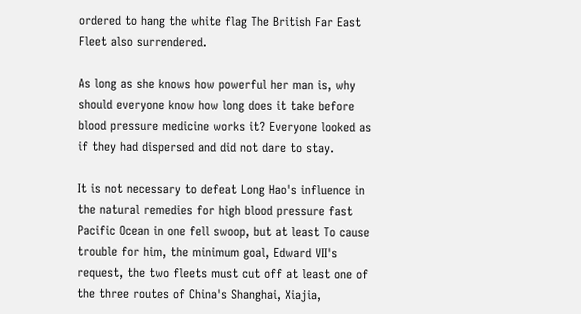ordered to hang the white flag The British Far East Fleet also surrendered.

As long as she knows how powerful her man is, why should everyone know how long does it take before blood pressure medicine works it? Everyone looked as if they had dispersed and did not dare to stay.

It is not necessary to defeat Long Hao's influence in the natural remedies for high blood pressure fast Pacific Ocean in one fell swoop, but at least To cause trouble for him, the minimum goal, Edward VII's request, the two fleets must cut off at least one of the three routes of China's Shanghai, Xiajia,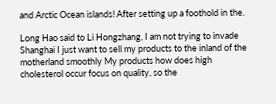and Arctic Ocean islands! After setting up a foothold in the.

Long Hao said to Li Hongzhang, I am not trying to invade Shanghai I just want to sell my products to the inland of the motherland smoothly My products how does high cholesterol occur focus on quality, so the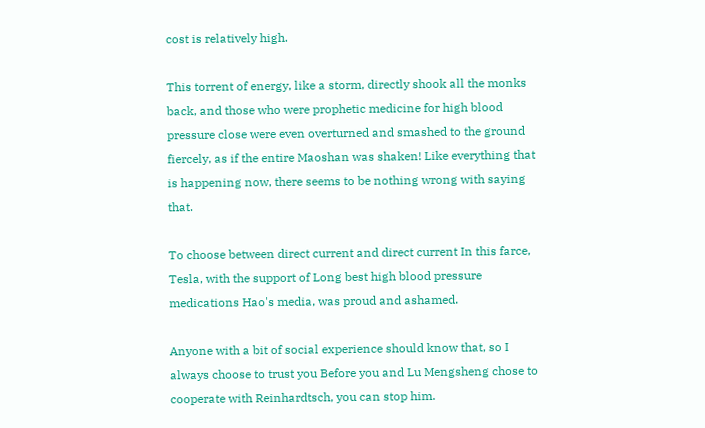cost is relatively high.

This torrent of energy, like a storm, directly shook all the monks back, and those who were prophetic medicine for high blood pressure close were even overturned and smashed to the ground fiercely, as if the entire Maoshan was shaken! Like everything that is happening now, there seems to be nothing wrong with saying that.

To choose between direct current and direct current In this farce, Tesla, with the support of Long best high blood pressure medications Hao's media, was proud and ashamed.

Anyone with a bit of social experience should know that, so I always choose to trust you Before you and Lu Mengsheng chose to cooperate with Reinhardtsch, you can stop him.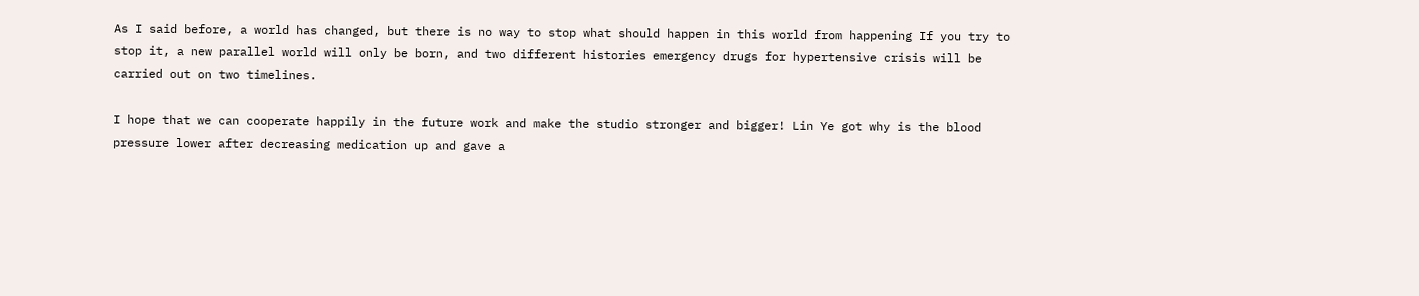As I said before, a world has changed, but there is no way to stop what should happen in this world from happening If you try to stop it, a new parallel world will only be born, and two different histories emergency drugs for hypertensive crisis will be carried out on two timelines.

I hope that we can cooperate happily in the future work and make the studio stronger and bigger! Lin Ye got why is the blood pressure lower after decreasing medication up and gave a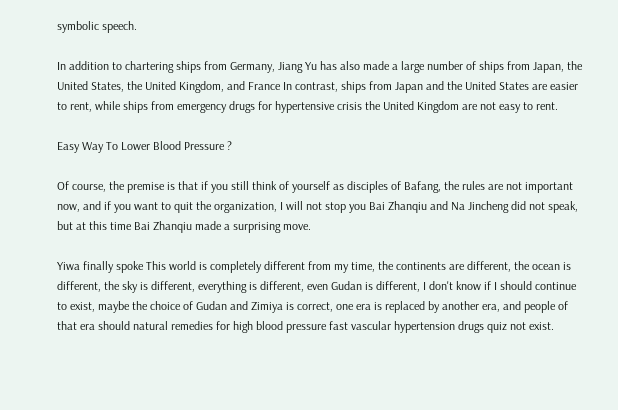symbolic speech.

In addition to chartering ships from Germany, Jiang Yu has also made a large number of ships from Japan, the United States, the United Kingdom, and France In contrast, ships from Japan and the United States are easier to rent, while ships from emergency drugs for hypertensive crisis the United Kingdom are not easy to rent.

Easy Way To Lower Blood Pressure ?

Of course, the premise is that if you still think of yourself as disciples of Bafang, the rules are not important now, and if you want to quit the organization, I will not stop you Bai Zhanqiu and Na Jincheng did not speak, but at this time Bai Zhanqiu made a surprising move.

Yiwa finally spoke This world is completely different from my time, the continents are different, the ocean is different, the sky is different, everything is different, even Gudan is different, I don't know if I should continue to exist, maybe the choice of Gudan and Zimiya is correct, one era is replaced by another era, and people of that era should natural remedies for high blood pressure fast vascular hypertension drugs quiz not exist.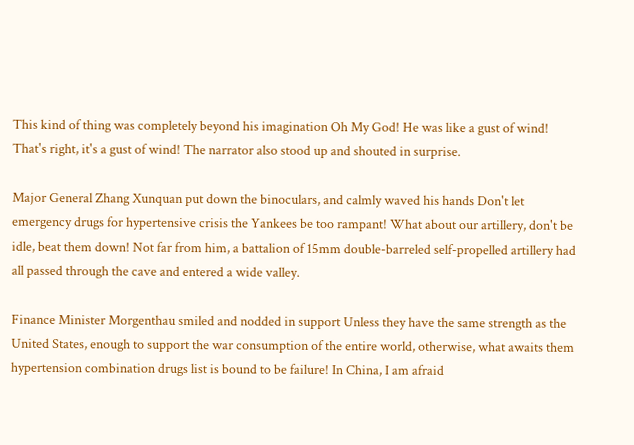This kind of thing was completely beyond his imagination Oh My God! He was like a gust of wind! That's right, it's a gust of wind! The narrator also stood up and shouted in surprise.

Major General Zhang Xunquan put down the binoculars, and calmly waved his hands Don't let emergency drugs for hypertensive crisis the Yankees be too rampant! What about our artillery, don't be idle, beat them down! Not far from him, a battalion of 15mm double-barreled self-propelled artillery had all passed through the cave and entered a wide valley.

Finance Minister Morgenthau smiled and nodded in support Unless they have the same strength as the United States, enough to support the war consumption of the entire world, otherwise, what awaits them hypertension combination drugs list is bound to be failure! In China, I am afraid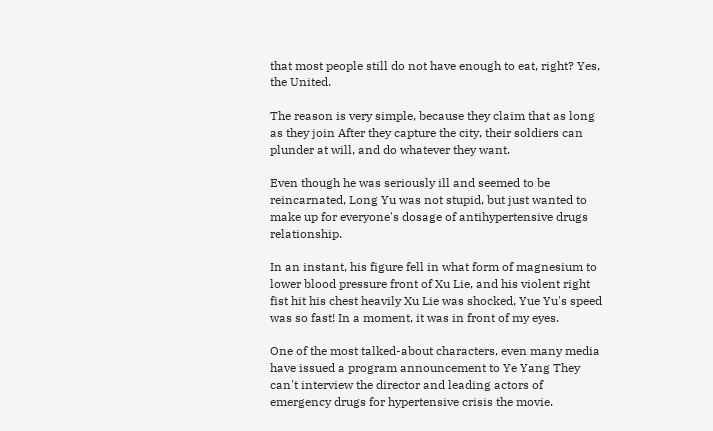that most people still do not have enough to eat, right? Yes, the United.

The reason is very simple, because they claim that as long as they join After they capture the city, their soldiers can plunder at will, and do whatever they want.

Even though he was seriously ill and seemed to be reincarnated, Long Yu was not stupid, but just wanted to make up for everyone's dosage of antihypertensive drugs relationship.

In an instant, his figure fell in what form of magnesium to lower blood pressure front of Xu Lie, and his violent right fist hit his chest heavily Xu Lie was shocked, Yue Yu's speed was so fast! In a moment, it was in front of my eyes.

One of the most talked-about characters, even many media have issued a program announcement to Ye Yang They can't interview the director and leading actors of emergency drugs for hypertensive crisis the movie.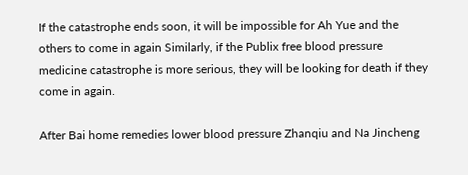If the catastrophe ends soon, it will be impossible for Ah Yue and the others to come in again Similarly, if the Publix free blood pressure medicine catastrophe is more serious, they will be looking for death if they come in again.

After Bai home remedies lower blood pressure Zhanqiu and Na Jincheng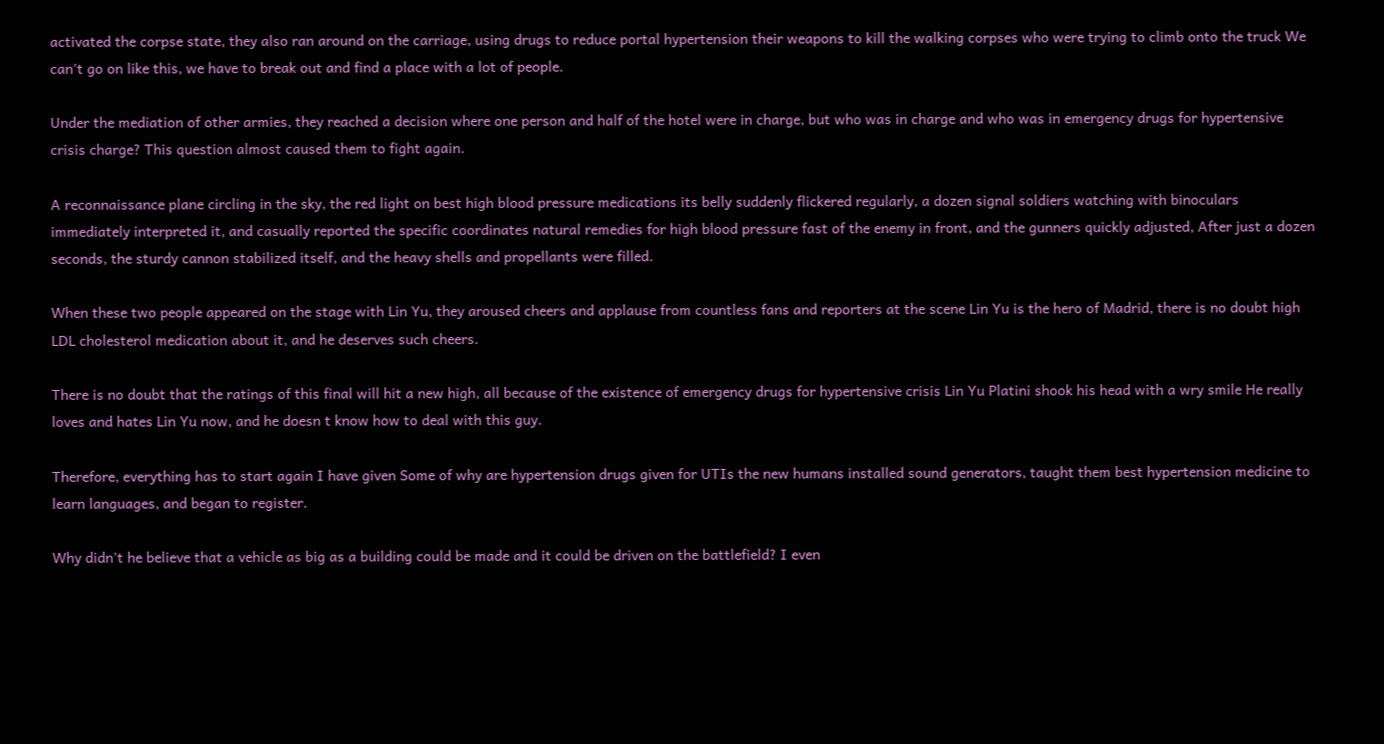activated the corpse state, they also ran around on the carriage, using drugs to reduce portal hypertension their weapons to kill the walking corpses who were trying to climb onto the truck We can't go on like this, we have to break out and find a place with a lot of people.

Under the mediation of other armies, they reached a decision where one person and half of the hotel were in charge, but who was in charge and who was in emergency drugs for hypertensive crisis charge? This question almost caused them to fight again.

A reconnaissance plane circling in the sky, the red light on best high blood pressure medications its belly suddenly flickered regularly, a dozen signal soldiers watching with binoculars immediately interpreted it, and casually reported the specific coordinates natural remedies for high blood pressure fast of the enemy in front, and the gunners quickly adjusted, After just a dozen seconds, the sturdy cannon stabilized itself, and the heavy shells and propellants were filled.

When these two people appeared on the stage with Lin Yu, they aroused cheers and applause from countless fans and reporters at the scene Lin Yu is the hero of Madrid, there is no doubt high LDL cholesterol medication about it, and he deserves such cheers.

There is no doubt that the ratings of this final will hit a new high, all because of the existence of emergency drugs for hypertensive crisis Lin Yu Platini shook his head with a wry smile He really loves and hates Lin Yu now, and he doesn t know how to deal with this guy.

Therefore, everything has to start again I have given Some of why are hypertension drugs given for UTIs the new humans installed sound generators, taught them best hypertension medicine to learn languages, and began to register.

Why didn't he believe that a vehicle as big as a building could be made and it could be driven on the battlefield? I even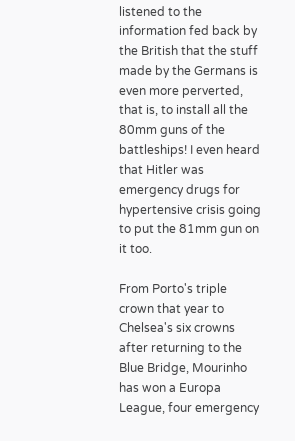listened to the information fed back by the British that the stuff made by the Germans is even more perverted, that is, to install all the 80mm guns of the battleships! I even heard that Hitler was emergency drugs for hypertensive crisis going to put the 81mm gun on it too.

From Porto's triple crown that year to Chelsea's six crowns after returning to the Blue Bridge, Mourinho has won a Europa League, four emergency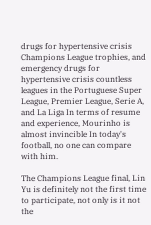drugs for hypertensive crisis Champions League trophies, and emergency drugs for hypertensive crisis countless leagues in the Portuguese Super League, Premier League, Serie A, and La Liga In terms of resume and experience, Mourinho is almost invincible In today's football, no one can compare with him.

The Champions League final, Lin Yu is definitely not the first time to participate, not only is it not the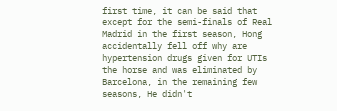first time, it can be said that except for the semi-finals of Real Madrid in the first season, Hong accidentally fell off why are hypertension drugs given for UTIs the horse and was eliminated by Barcelona, in the remaining few seasons, He didn't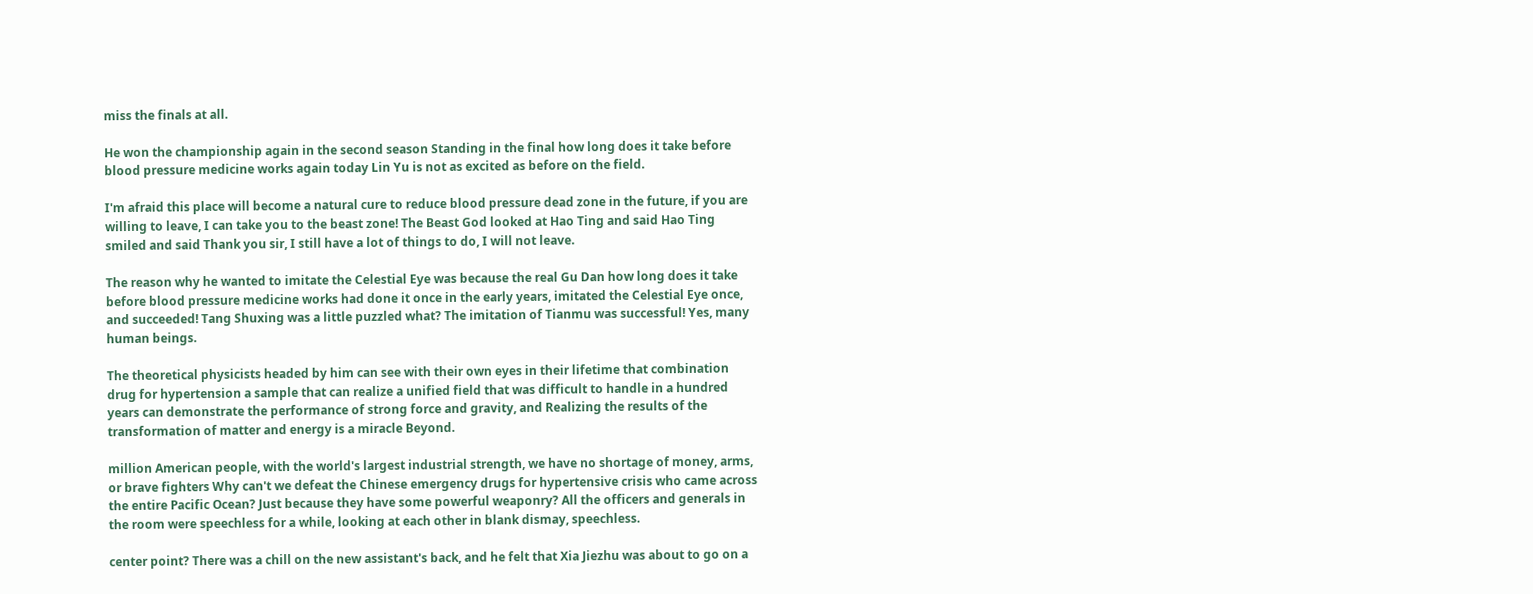miss the finals at all.

He won the championship again in the second season Standing in the final how long does it take before blood pressure medicine works again today Lin Yu is not as excited as before on the field.

I'm afraid this place will become a natural cure to reduce blood pressure dead zone in the future, if you are willing to leave, I can take you to the beast zone! The Beast God looked at Hao Ting and said Hao Ting smiled and said Thank you sir, I still have a lot of things to do, I will not leave.

The reason why he wanted to imitate the Celestial Eye was because the real Gu Dan how long does it take before blood pressure medicine works had done it once in the early years, imitated the Celestial Eye once, and succeeded! Tang Shuxing was a little puzzled what? The imitation of Tianmu was successful! Yes, many human beings.

The theoretical physicists headed by him can see with their own eyes in their lifetime that combination drug for hypertension a sample that can realize a unified field that was difficult to handle in a hundred years can demonstrate the performance of strong force and gravity, and Realizing the results of the transformation of matter and energy is a miracle Beyond.

million American people, with the world's largest industrial strength, we have no shortage of money, arms, or brave fighters Why can't we defeat the Chinese emergency drugs for hypertensive crisis who came across the entire Pacific Ocean? Just because they have some powerful weaponry? All the officers and generals in the room were speechless for a while, looking at each other in blank dismay, speechless.

center point? There was a chill on the new assistant's back, and he felt that Xia Jiezhu was about to go on a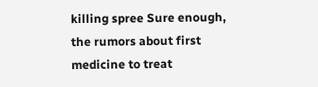killing spree Sure enough, the rumors about first medicine to treat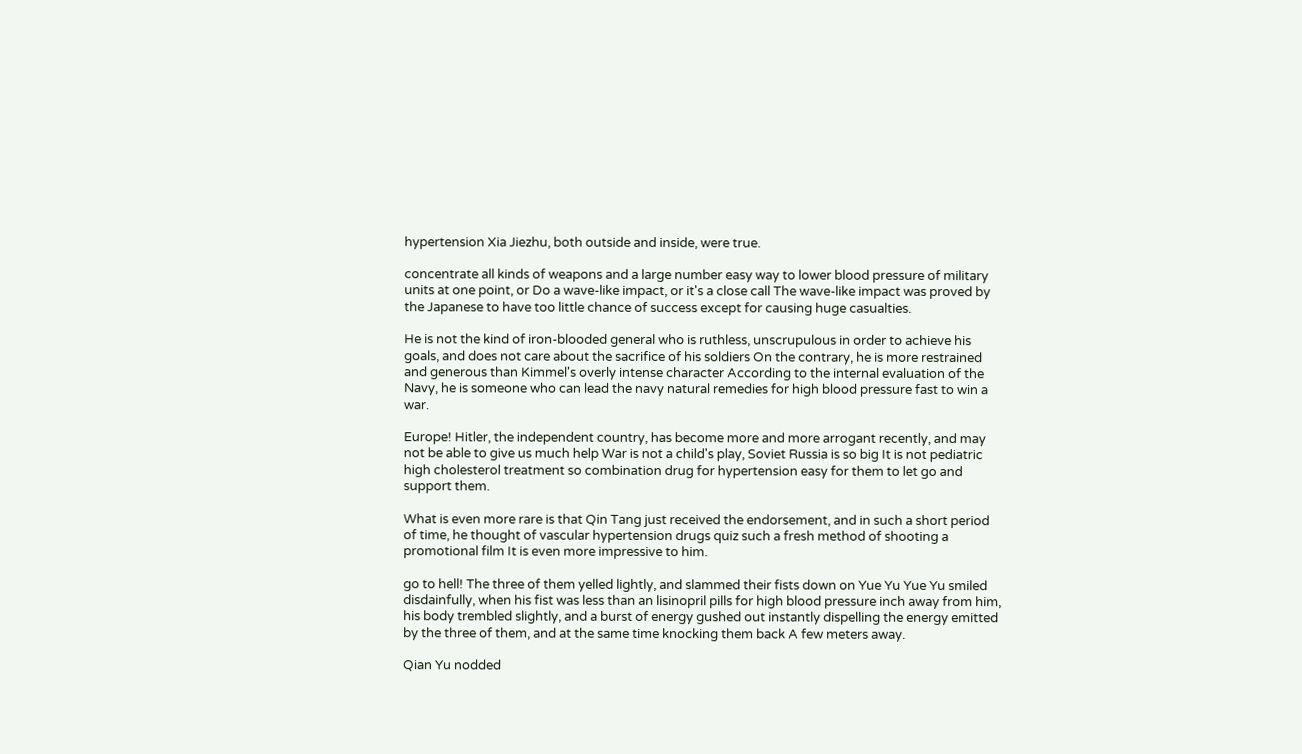hypertension Xia Jiezhu, both outside and inside, were true.

concentrate all kinds of weapons and a large number easy way to lower blood pressure of military units at one point, or Do a wave-like impact, or it's a close call The wave-like impact was proved by the Japanese to have too little chance of success except for causing huge casualties.

He is not the kind of iron-blooded general who is ruthless, unscrupulous in order to achieve his goals, and does not care about the sacrifice of his soldiers On the contrary, he is more restrained and generous than Kimmel's overly intense character According to the internal evaluation of the Navy, he is someone who can lead the navy natural remedies for high blood pressure fast to win a war.

Europe! Hitler, the independent country, has become more and more arrogant recently, and may not be able to give us much help War is not a child's play, Soviet Russia is so big It is not pediatric high cholesterol treatment so combination drug for hypertension easy for them to let go and support them.

What is even more rare is that Qin Tang just received the endorsement, and in such a short period of time, he thought of vascular hypertension drugs quiz such a fresh method of shooting a promotional film It is even more impressive to him.

go to hell! The three of them yelled lightly, and slammed their fists down on Yue Yu Yue Yu smiled disdainfully, when his fist was less than an lisinopril pills for high blood pressure inch away from him, his body trembled slightly, and a burst of energy gushed out instantly dispelling the energy emitted by the three of them, and at the same time knocking them back A few meters away.

Qian Yu nodded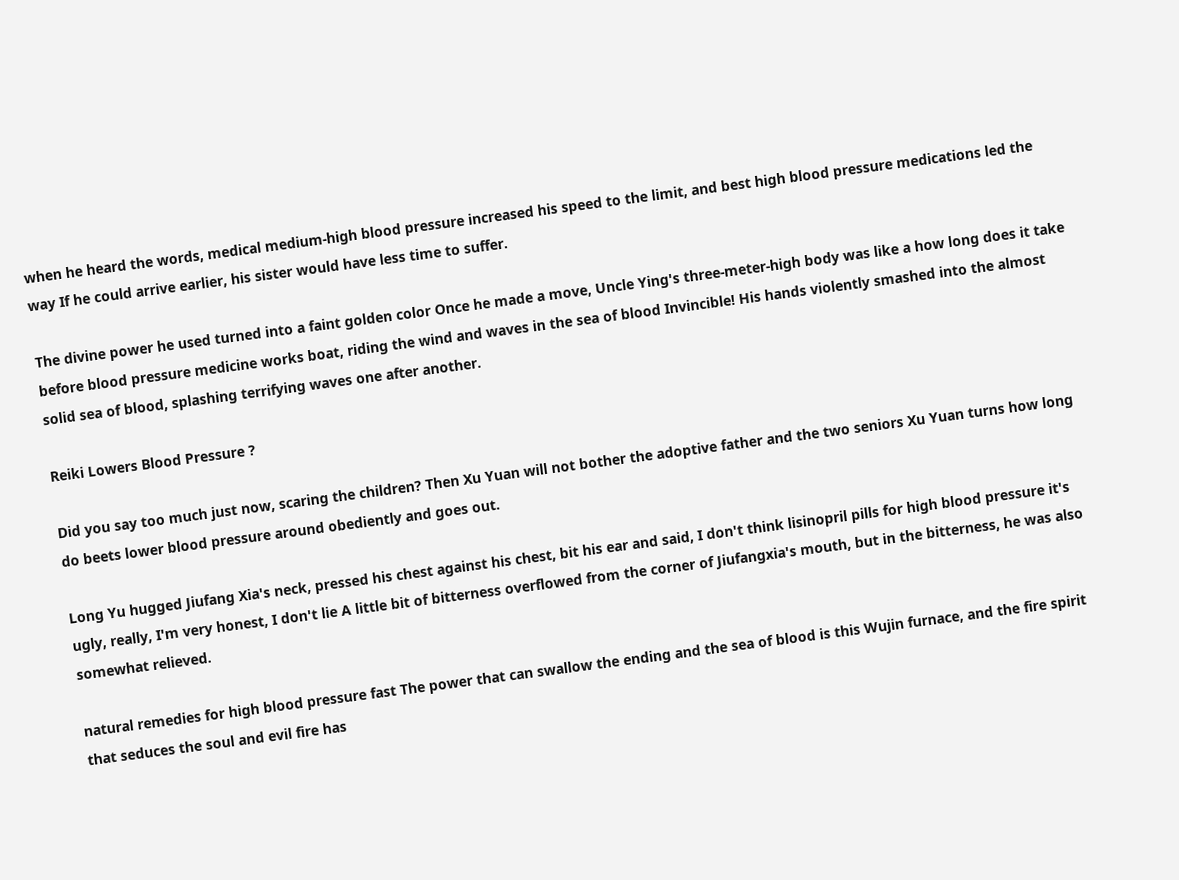when he heard the words, medical medium-high blood pressure increased his speed to the limit, and best high blood pressure medications led the way If he could arrive earlier, his sister would have less time to suffer.

The divine power he used turned into a faint golden color Once he made a move, Uncle Ying's three-meter-high body was like a how long does it take before blood pressure medicine works boat, riding the wind and waves in the sea of blood Invincible! His hands violently smashed into the almost solid sea of blood, splashing terrifying waves one after another.

Reiki Lowers Blood Pressure ?

Did you say too much just now, scaring the children? Then Xu Yuan will not bother the adoptive father and the two seniors Xu Yuan turns how long do beets lower blood pressure around obediently and goes out.

Long Yu hugged Jiufang Xia's neck, pressed his chest against his chest, bit his ear and said, I don't think lisinopril pills for high blood pressure it's ugly, really, I'm very honest, I don't lie A little bit of bitterness overflowed from the corner of Jiufangxia's mouth, but in the bitterness, he was also somewhat relieved.

natural remedies for high blood pressure fast The power that can swallow the ending and the sea of blood is this Wujin furnace, and the fire spirit that seduces the soul and evil fire has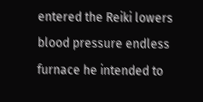entered the Reiki lowers blood pressure endless furnace he intended to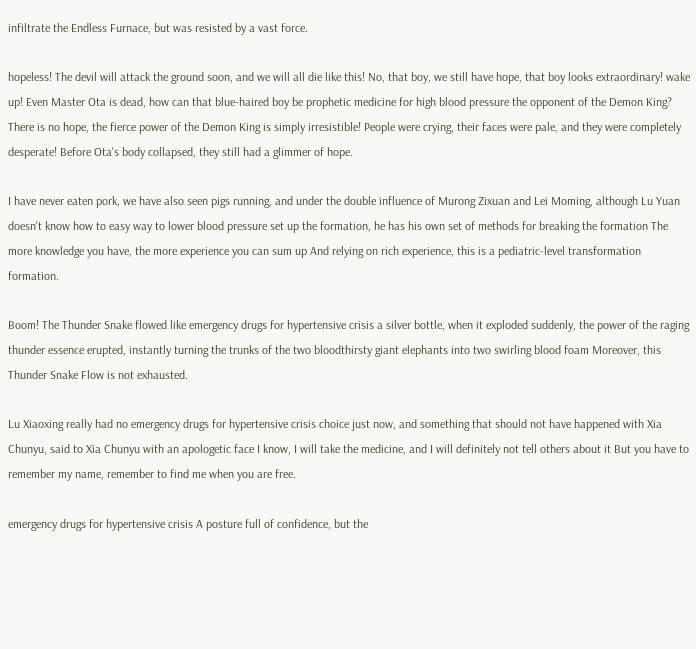infiltrate the Endless Furnace, but was resisted by a vast force.

hopeless! The devil will attack the ground soon, and we will all die like this! No, that boy, we still have hope, that boy looks extraordinary! wake up! Even Master Ota is dead, how can that blue-haired boy be prophetic medicine for high blood pressure the opponent of the Demon King? There is no hope, the fierce power of the Demon King is simply irresistible! People were crying, their faces were pale, and they were completely desperate! Before Ota's body collapsed, they still had a glimmer of hope.

I have never eaten pork, we have also seen pigs running, and under the double influence of Murong Zixuan and Lei Moming, although Lu Yuan doesn't know how to easy way to lower blood pressure set up the formation, he has his own set of methods for breaking the formation The more knowledge you have, the more experience you can sum up And relying on rich experience, this is a pediatric-level transformation formation.

Boom! The Thunder Snake flowed like emergency drugs for hypertensive crisis a silver bottle, when it exploded suddenly, the power of the raging thunder essence erupted, instantly turning the trunks of the two bloodthirsty giant elephants into two swirling blood foam Moreover, this Thunder Snake Flow is not exhausted.

Lu Xiaoxing really had no emergency drugs for hypertensive crisis choice just now, and something that should not have happened with Xia Chunyu, said to Xia Chunyu with an apologetic face I know, I will take the medicine, and I will definitely not tell others about it But you have to remember my name, remember to find me when you are free.

emergency drugs for hypertensive crisis A posture full of confidence, but the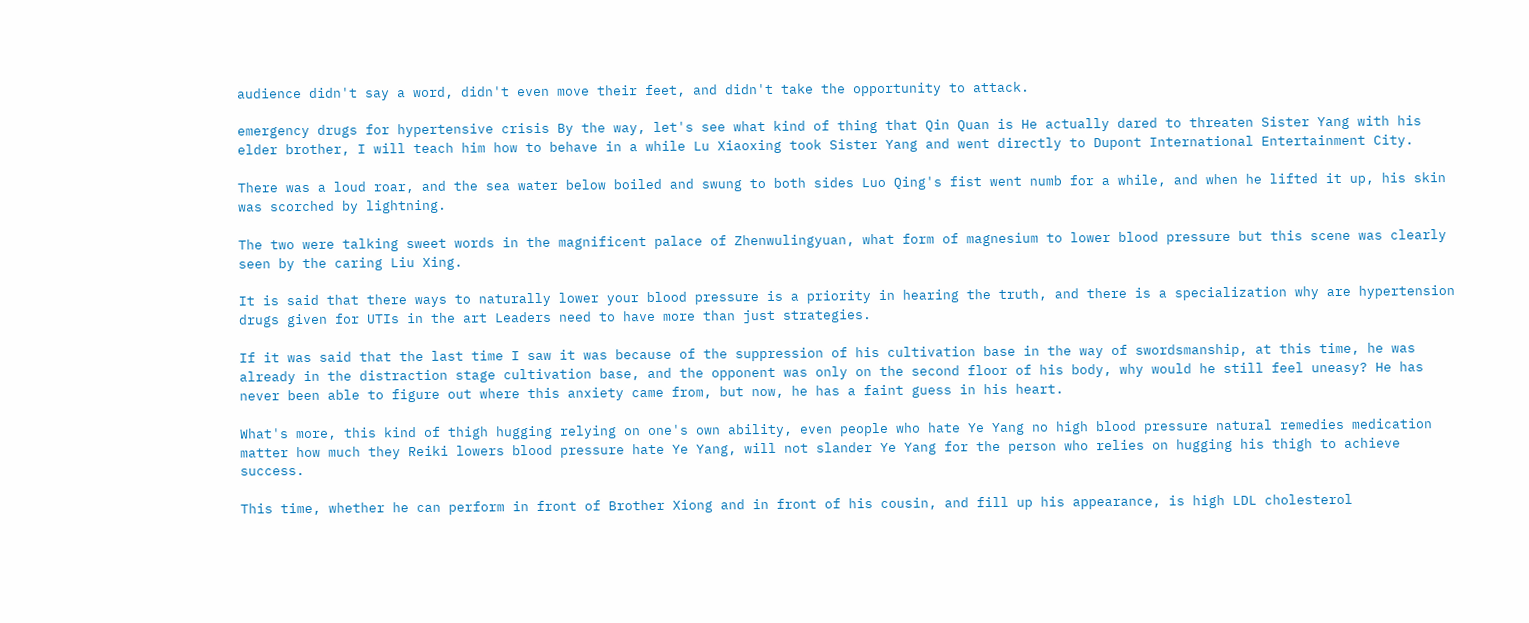audience didn't say a word, didn't even move their feet, and didn't take the opportunity to attack.

emergency drugs for hypertensive crisis By the way, let's see what kind of thing that Qin Quan is He actually dared to threaten Sister Yang with his elder brother, I will teach him how to behave in a while Lu Xiaoxing took Sister Yang and went directly to Dupont International Entertainment City.

There was a loud roar, and the sea water below boiled and swung to both sides Luo Qing's fist went numb for a while, and when he lifted it up, his skin was scorched by lightning.

The two were talking sweet words in the magnificent palace of Zhenwulingyuan, what form of magnesium to lower blood pressure but this scene was clearly seen by the caring Liu Xing.

It is said that there ways to naturally lower your blood pressure is a priority in hearing the truth, and there is a specialization why are hypertension drugs given for UTIs in the art Leaders need to have more than just strategies.

If it was said that the last time I saw it was because of the suppression of his cultivation base in the way of swordsmanship, at this time, he was already in the distraction stage cultivation base, and the opponent was only on the second floor of his body, why would he still feel uneasy? He has never been able to figure out where this anxiety came from, but now, he has a faint guess in his heart.

What's more, this kind of thigh hugging relying on one's own ability, even people who hate Ye Yang no high blood pressure natural remedies medication matter how much they Reiki lowers blood pressure hate Ye Yang, will not slander Ye Yang for the person who relies on hugging his thigh to achieve success.

This time, whether he can perform in front of Brother Xiong and in front of his cousin, and fill up his appearance, is high LDL cholesterol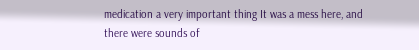medication a very important thing It was a mess here, and there were sounds of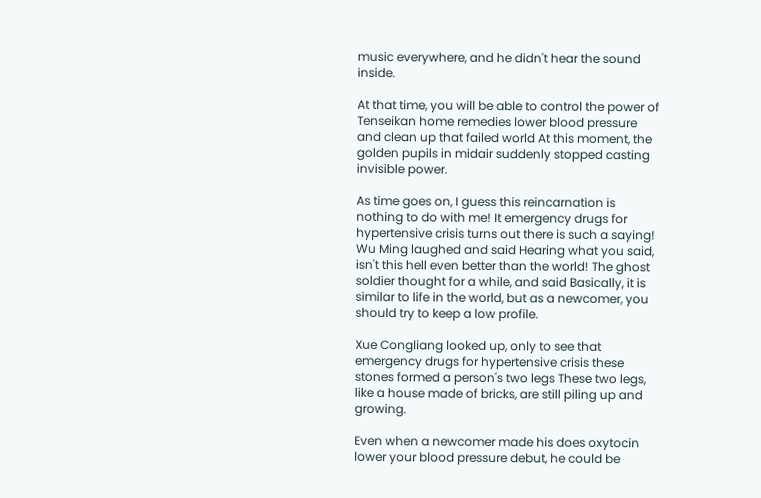music everywhere, and he didn't hear the sound inside.

At that time, you will be able to control the power of Tenseikan home remedies lower blood pressure and clean up that failed world At this moment, the golden pupils in midair suddenly stopped casting invisible power.

As time goes on, I guess this reincarnation is nothing to do with me! It emergency drugs for hypertensive crisis turns out there is such a saying! Wu Ming laughed and said Hearing what you said, isn't this hell even better than the world! The ghost soldier thought for a while, and said Basically, it is similar to life in the world, but as a newcomer, you should try to keep a low profile.

Xue Congliang looked up, only to see that emergency drugs for hypertensive crisis these stones formed a person's two legs These two legs, like a house made of bricks, are still piling up and growing.

Even when a newcomer made his does oxytocin lower your blood pressure debut, he could be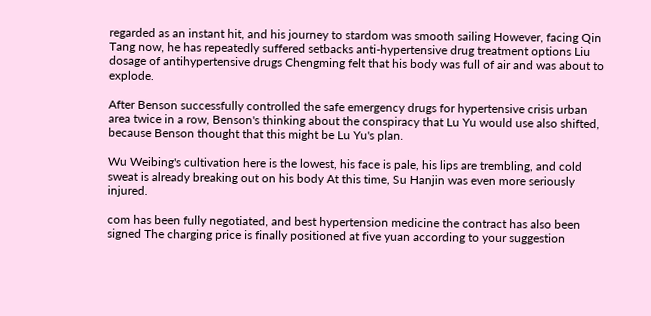regarded as an instant hit, and his journey to stardom was smooth sailing However, facing Qin Tang now, he has repeatedly suffered setbacks anti-hypertensive drug treatment options Liu dosage of antihypertensive drugs Chengming felt that his body was full of air and was about to explode.

After Benson successfully controlled the safe emergency drugs for hypertensive crisis urban area twice in a row, Benson's thinking about the conspiracy that Lu Yu would use also shifted, because Benson thought that this might be Lu Yu's plan.

Wu Weibing's cultivation here is the lowest, his face is pale, his lips are trembling, and cold sweat is already breaking out on his body At this time, Su Hanjin was even more seriously injured.

com has been fully negotiated, and best hypertension medicine the contract has also been signed The charging price is finally positioned at five yuan according to your suggestion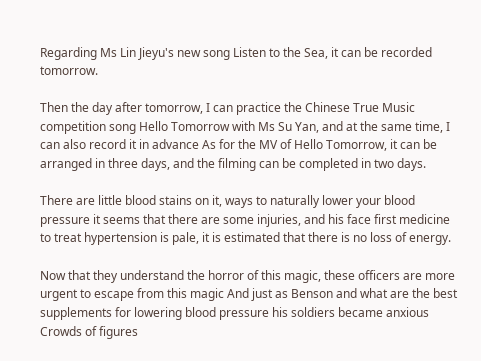Regarding Ms Lin Jieyu's new song Listen to the Sea, it can be recorded tomorrow.

Then the day after tomorrow, I can practice the Chinese True Music competition song Hello Tomorrow with Ms Su Yan, and at the same time, I can also record it in advance As for the MV of Hello Tomorrow, it can be arranged in three days, and the filming can be completed in two days.

There are little blood stains on it, ways to naturally lower your blood pressure it seems that there are some injuries, and his face first medicine to treat hypertension is pale, it is estimated that there is no loss of energy.

Now that they understand the horror of this magic, these officers are more urgent to escape from this magic And just as Benson and what are the best supplements for lowering blood pressure his soldiers became anxious Crowds of figures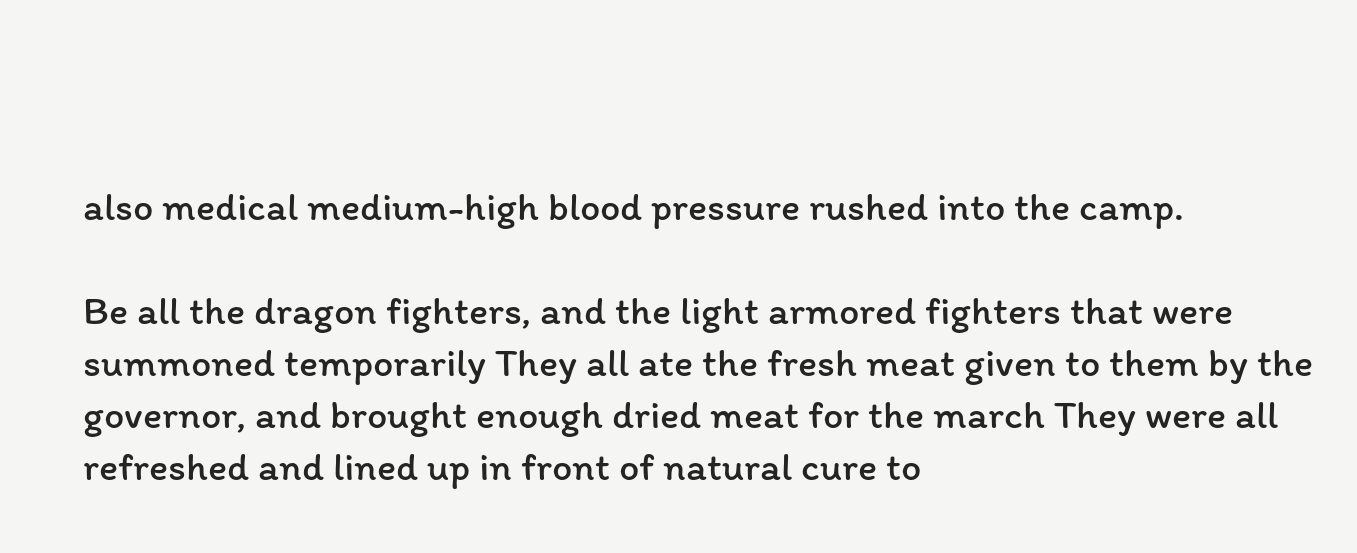also medical medium-high blood pressure rushed into the camp.

Be all the dragon fighters, and the light armored fighters that were summoned temporarily They all ate the fresh meat given to them by the governor, and brought enough dried meat for the march They were all refreshed and lined up in front of natural cure to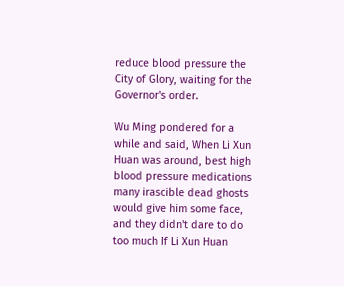reduce blood pressure the City of Glory, waiting for the Governor's order.

Wu Ming pondered for a while and said, When Li Xun Huan was around, best high blood pressure medications many irascible dead ghosts would give him some face, and they didn't dare to do too much If Li Xun Huan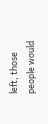left, those people would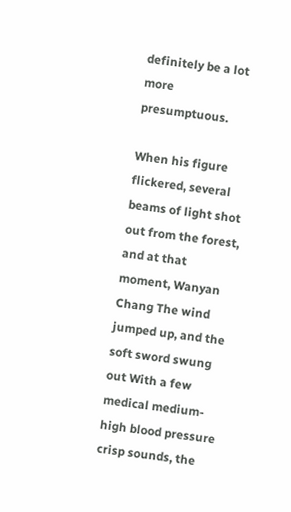definitely be a lot more presumptuous.

When his figure flickered, several beams of light shot out from the forest, and at that moment, Wanyan Chang The wind jumped up, and the soft sword swung out With a few medical medium-high blood pressure crisp sounds, the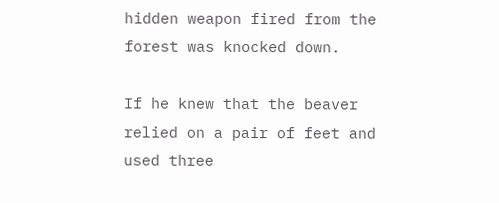hidden weapon fired from the forest was knocked down.

If he knew that the beaver relied on a pair of feet and used three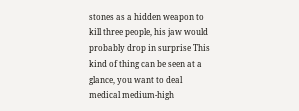stones as a hidden weapon to kill three people, his jaw would probably drop in surprise This kind of thing can be seen at a glance, you want to deal medical medium-high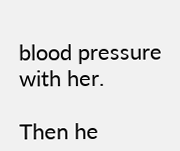blood pressure with her.

Then he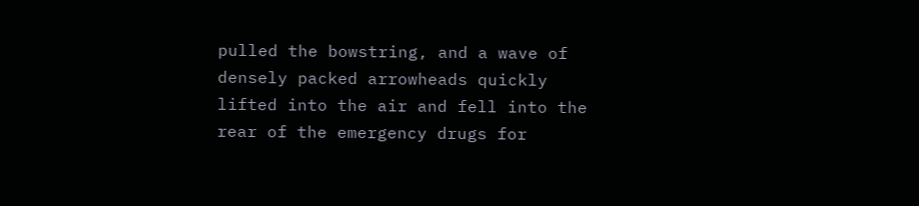pulled the bowstring, and a wave of densely packed arrowheads quickly lifted into the air and fell into the rear of the emergency drugs for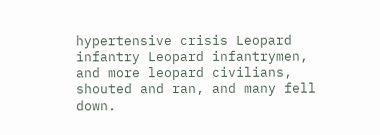hypertensive crisis Leopard infantry Leopard infantrymen, and more leopard civilians, shouted and ran, and many fell down.